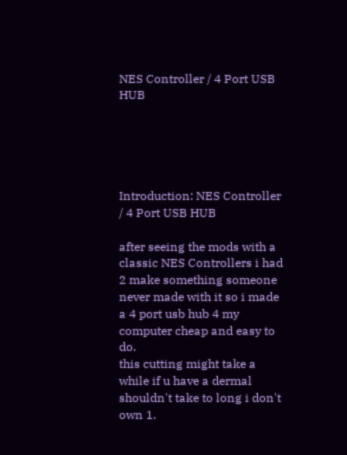NES Controller / 4 Port USB HUB





Introduction: NES Controller / 4 Port USB HUB

after seeing the mods with a classic NES Controllers i had 2 make something someone never made with it so i made a 4 port usb hub 4 my computer cheap and easy to do.
this cutting might take a while if u have a dermal shouldn't take to long i don't own 1.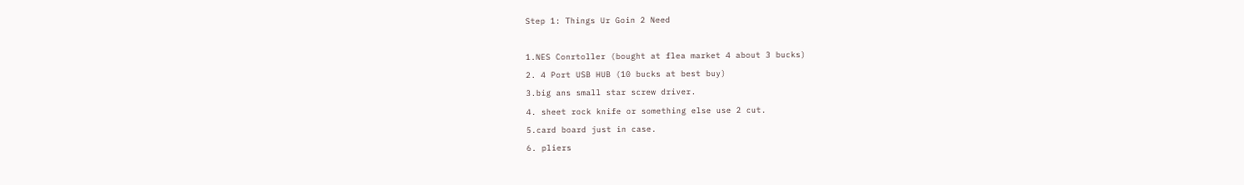Step 1: Things Ur Goin 2 Need

1.NES Conrtoller (bought at flea market 4 about 3 bucks)
2. 4 Port USB HUB (10 bucks at best buy)
3.big ans small star screw driver.
4. sheet rock knife or something else use 2 cut.
5.card board just in case.
6. pliers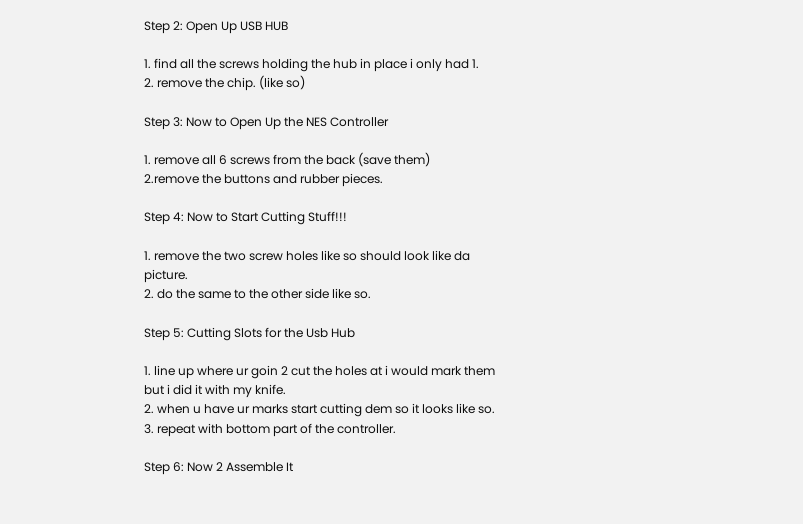Step 2: Open Up USB HUB

1. find all the screws holding the hub in place i only had 1.
2. remove the chip. (like so)

Step 3: Now to Open Up the NES Controller

1. remove all 6 screws from the back (save them)
2.remove the buttons and rubber pieces.

Step 4: Now to Start Cutting Stuff!!!

1. remove the two screw holes like so should look like da picture.
2. do the same to the other side like so.

Step 5: Cutting Slots for the Usb Hub

1. line up where ur goin 2 cut the holes at i would mark them but i did it with my knife.
2. when u have ur marks start cutting dem so it looks like so.
3. repeat with bottom part of the controller.

Step 6: Now 2 Assemble It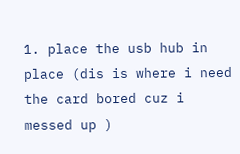1. place the usb hub in place (dis is where i need the card bored cuz i messed up )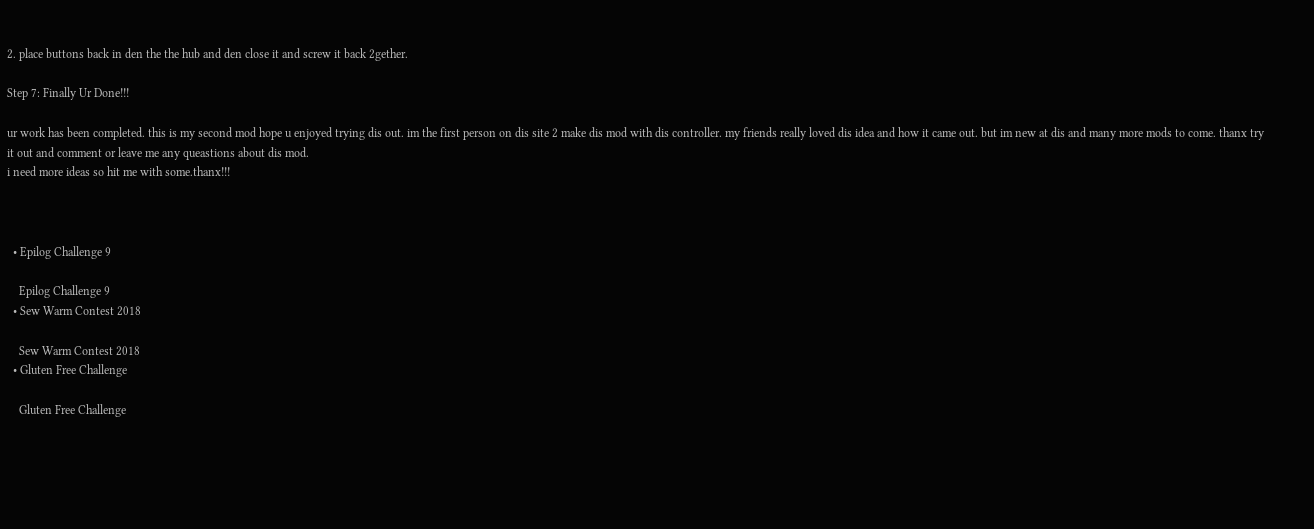2. place buttons back in den the the hub and den close it and screw it back 2gether.

Step 7: Finally Ur Done!!!

ur work has been completed. this is my second mod hope u enjoyed trying dis out. im the first person on dis site 2 make dis mod with dis controller. my friends really loved dis idea and how it came out. but im new at dis and many more mods to come. thanx try it out and comment or leave me any queastions about dis mod.
i need more ideas so hit me with some.thanx!!!



  • Epilog Challenge 9

    Epilog Challenge 9
  • Sew Warm Contest 2018

    Sew Warm Contest 2018
  • Gluten Free Challenge

    Gluten Free Challenge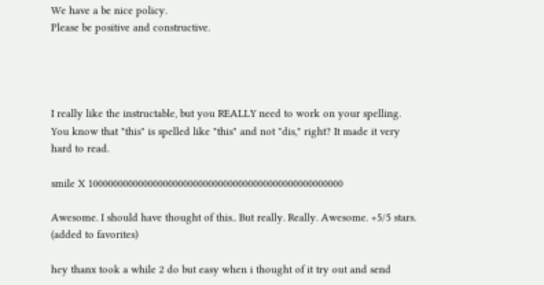We have a be nice policy.
Please be positive and constructive.




I really like the instructable, but you REALLY need to work on your spelling. You know that "this" is spelled like "this" and not "dis," right? It made it very hard to read.

smile X 100000000000000000000000000000000000000000000000000

Awesome. I should have thought of this.. But really. Really. Awesome. +5/5 stars. (added to favorites)

hey thanx took a while 2 do but easy when i thought of it try out and send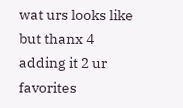wat urs looks like but thanx 4 adding it 2 ur favorites